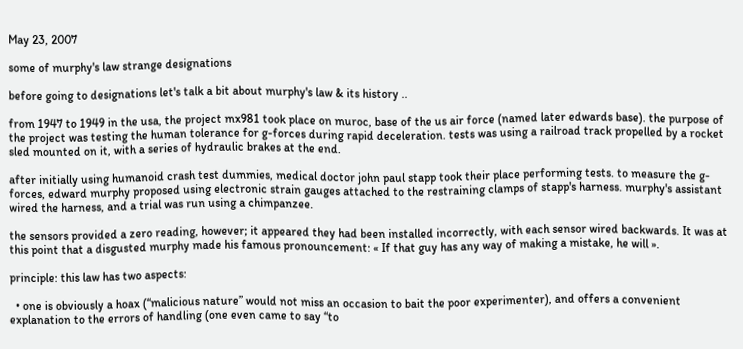May 23, 2007

some of murphy's law strange designations

before going to designations let's talk a bit about murphy's law & its history ..

from 1947 to 1949 in the usa, the project mx981 took place on muroc, base of the us air force (named later edwards base). the purpose of the project was testing the human tolerance for g-forces during rapid deceleration. tests was using a railroad track propelled by a rocket sled mounted on it, with a series of hydraulic brakes at the end.

after initially using humanoid crash test dummies, medical doctor john paul stapp took their place performing tests. to measure the g-forces, edward murphy proposed using electronic strain gauges attached to the restraining clamps of stapp's harness. murphy's assistant wired the harness, and a trial was run using a chimpanzee.

the sensors provided a zero reading, however; it appeared they had been installed incorrectly, with each sensor wired backwards. It was at this point that a disgusted murphy made his famous pronouncement: « If that guy has any way of making a mistake, he will ».

principle: this law has two aspects:

  • one is obviously a hoax (“malicious nature” would not miss an occasion to bait the poor experimenter), and offers a convenient explanation to the errors of handling (one even came to say “to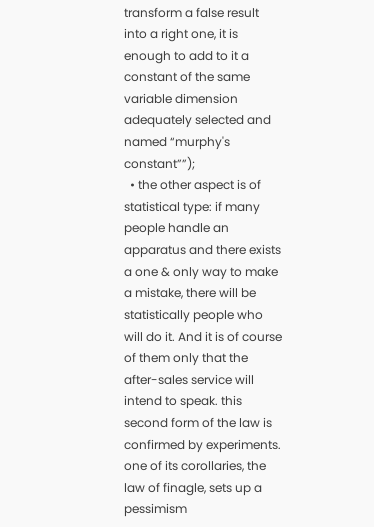transform a false result into a right one, it is enough to add to it a constant of the same variable dimension adequately selected and named “murphy's constant””);
  • the other aspect is of statistical type: if many people handle an apparatus and there exists a one & only way to make a mistake, there will be statistically people who will do it. And it is of course of them only that the after-sales service will intend to speak. this second form of the law is confirmed by experiments. one of its corollaries, the law of finagle, sets up a pessimism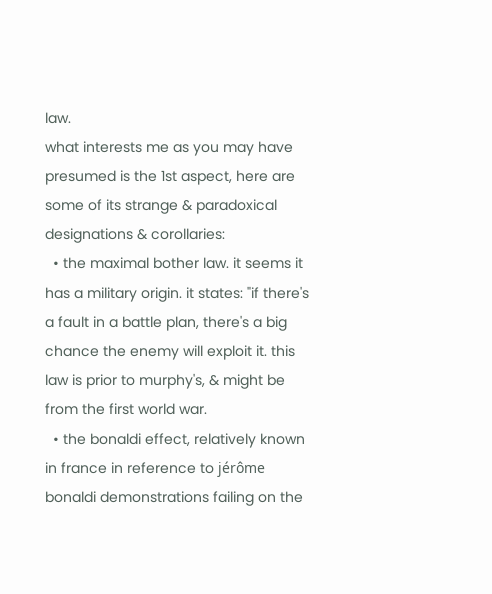law.
what interests me as you may have presumed is the 1st aspect, here are some of its strange & paradoxical designations & corollaries:
  • the maximal bother law. it seems it has a military origin. it states: "if there's a fault in a battle plan, there's a big chance the enemy will exploit it. this law is prior to murphy's, & might be from the first world war.
  • the bonaldi effect, relatively known in france in reference to jérôme bonaldi demonstrations failing on the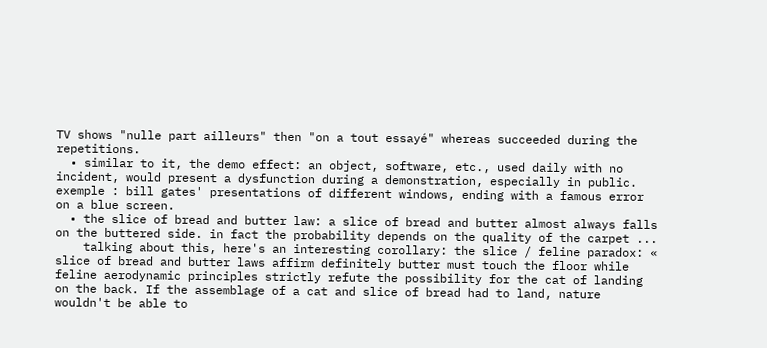TV shows "nulle part ailleurs" then "on a tout essayé" whereas succeeded during the repetitions.
  • similar to it, the demo effect: an object, software, etc., used daily with no incident, would present a dysfunction during a demonstration, especially in public. exemple : bill gates' presentations of different windows, ending with a famous error on a blue screen.
  • the slice of bread and butter law: a slice of bread and butter almost always falls on the buttered side. in fact the probability depends on the quality of the carpet ...
    talking about this, here's an interesting corollary: the slice / feline paradox: « slice of bread and butter laws affirm definitely butter must touch the floor while feline aerodynamic principles strictly refute the possibility for the cat of landing on the back. If the assemblage of a cat and slice of bread had to land, nature wouldn't be able to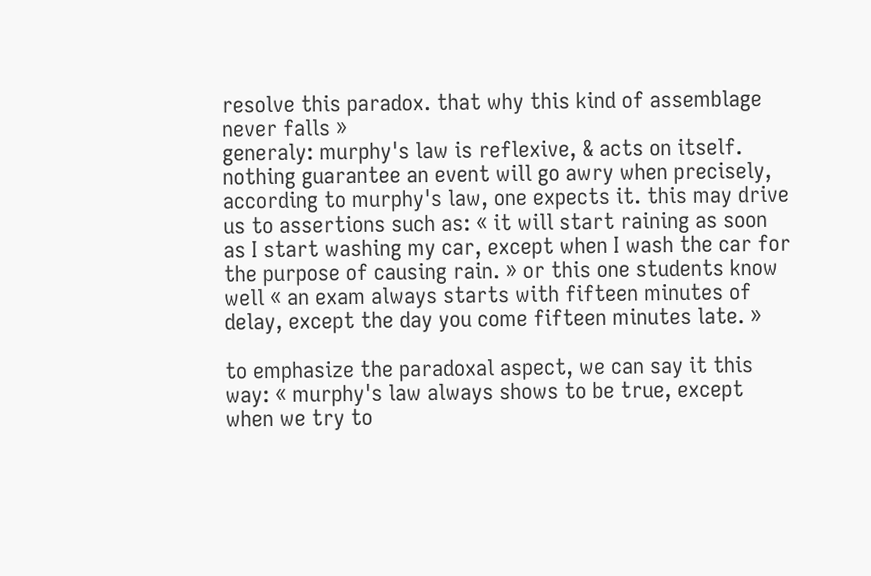resolve this paradox. that why this kind of assemblage never falls »
generaly: murphy's law is reflexive, & acts on itself. nothing guarantee an event will go awry when precisely, according to murphy's law, one expects it. this may drive us to assertions such as: « it will start raining as soon as I start washing my car, except when I wash the car for the purpose of causing rain. » or this one students know well « an exam always starts with fifteen minutes of delay, except the day you come fifteen minutes late. »

to emphasize the paradoxal aspect, we can say it this way: « murphy's law always shows to be true, except when we try to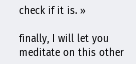check if it is. »

finally, I will let you meditate on this other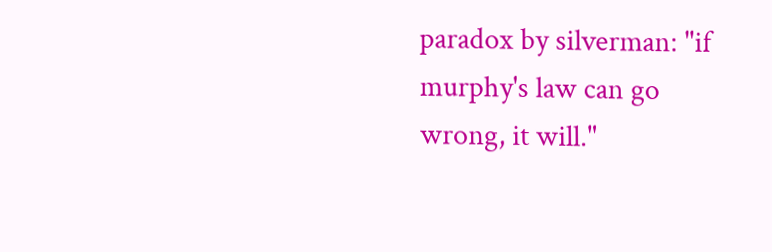paradox by silverman: "if murphy's law can go wrong, it will."